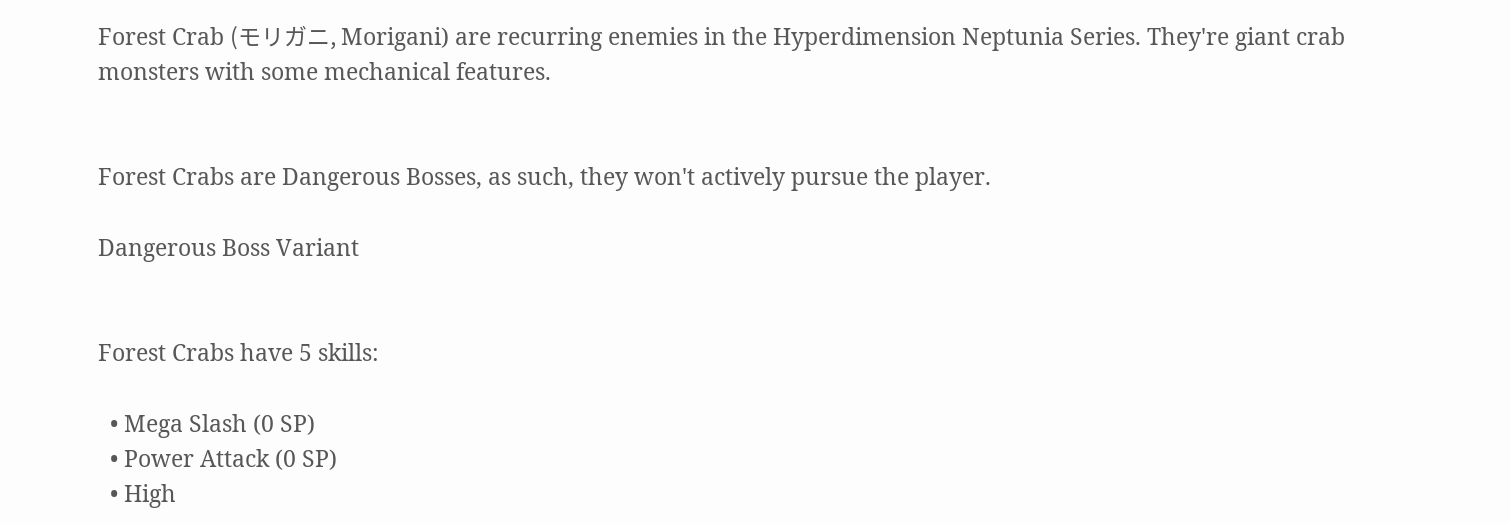Forest Crab (モリガニ, Morigani) are recurring enemies in the Hyperdimension Neptunia Series. They're giant crab monsters with some mechanical features.


Forest Crabs are Dangerous Bosses, as such, they won't actively pursue the player.

Dangerous Boss Variant


Forest Crabs have 5 skills:

  • Mega Slash (0 SP)
  • Power Attack (0 SP)
  • High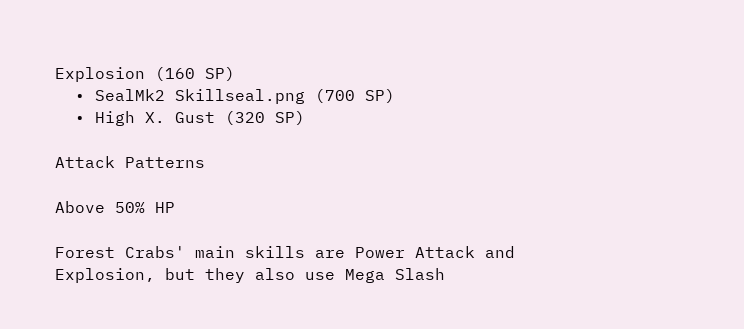Explosion (160 SP)
  • SealMk2 Skillseal.png (700 SP)
  • High X. Gust (320 SP)

Attack Patterns

Above 50% HP

Forest Crabs' main skills are Power Attack and Explosion, but they also use Mega Slash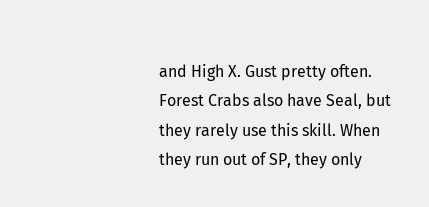and High X. Gust pretty often. Forest Crabs also have Seal, but they rarely use this skill. When they run out of SP, they only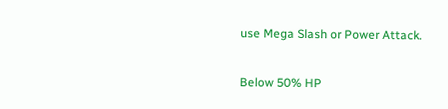use Mega Slash or Power Attack.

Below 50% HP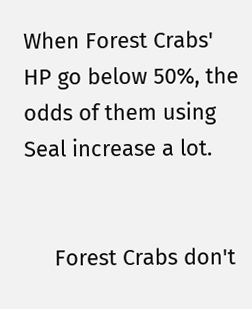When Forest Crabs' HP go below 50%, the odds of them using Seal increase a lot.


     Forest Crabs don't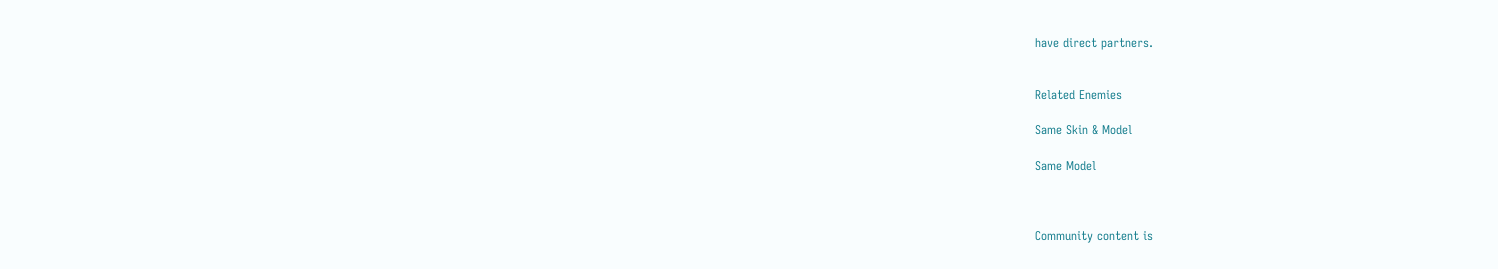have direct partners.


Related Enemies

Same Skin & Model

Same Model



Community content is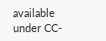available under CC-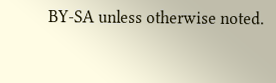BY-SA unless otherwise noted.